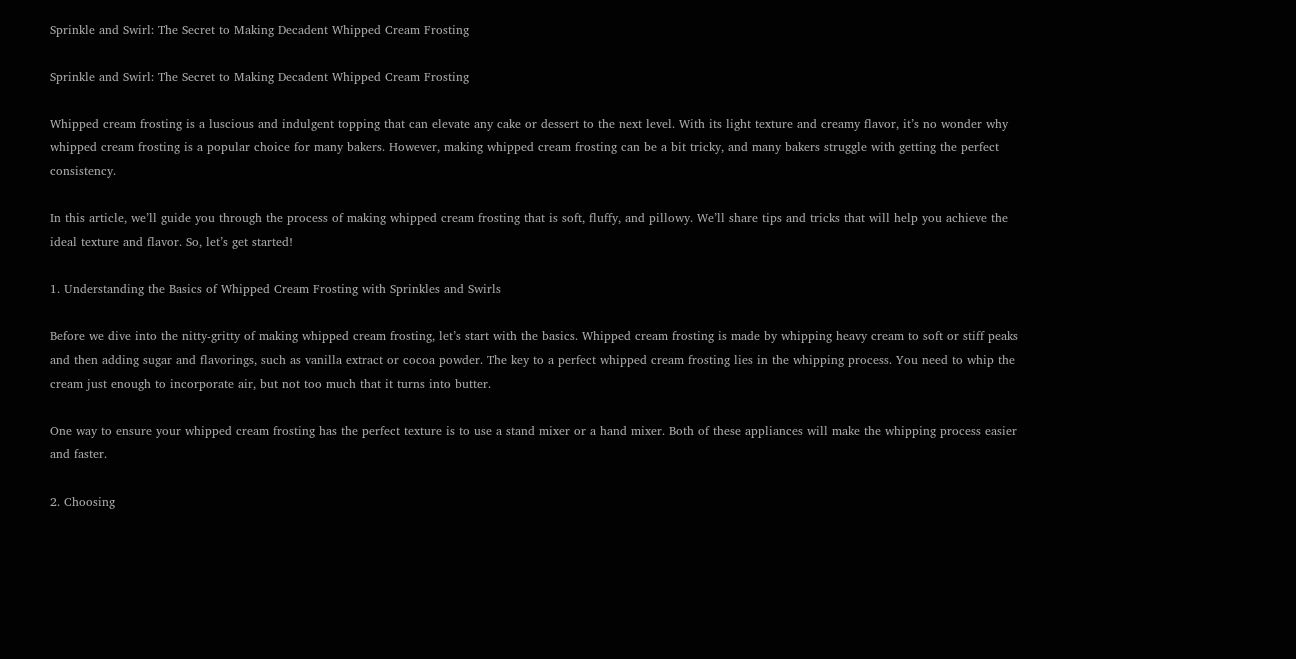Sprinkle and Swirl: The Secret to Making Decadent Whipped Cream Frosting

Sprinkle and Swirl: The Secret to Making Decadent Whipped Cream Frosting

Whipped cream frosting is a luscious and indulgent topping that can elevate any cake or dessert to the next level. With its light texture and creamy flavor, it’s no wonder why whipped cream frosting is a popular choice for many bakers. However, making whipped cream frosting can be a bit tricky, and many bakers struggle with getting the perfect consistency.

In this article, we’ll guide you through the process of making whipped cream frosting that is soft, fluffy, and pillowy. We’ll share tips and tricks that will help you achieve the ideal texture and flavor. So, let’s get started!

1. Understanding the Basics of Whipped Cream Frosting with Sprinkles and Swirls

Before we dive into the nitty-gritty of making whipped cream frosting, let’s start with the basics. Whipped cream frosting is made by whipping heavy cream to soft or stiff peaks and then adding sugar and flavorings, such as vanilla extract or cocoa powder. The key to a perfect whipped cream frosting lies in the whipping process. You need to whip the cream just enough to incorporate air, but not too much that it turns into butter.

One way to ensure your whipped cream frosting has the perfect texture is to use a stand mixer or a hand mixer. Both of these appliances will make the whipping process easier and faster.

2. Choosing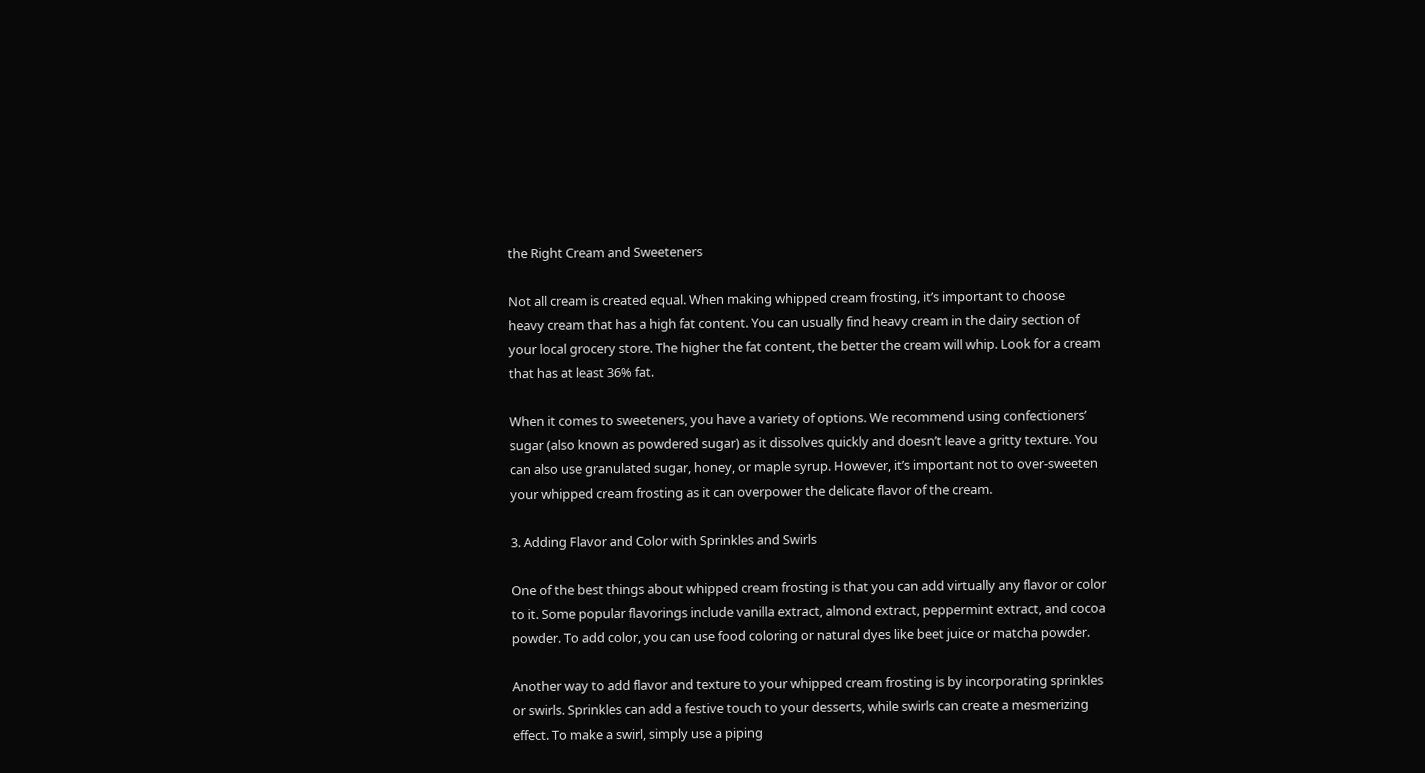the Right Cream and Sweeteners

Not all cream is created equal. When making whipped cream frosting, it’s important to choose heavy cream that has a high fat content. You can usually find heavy cream in the dairy section of your local grocery store. The higher the fat content, the better the cream will whip. Look for a cream that has at least 36% fat.

When it comes to sweeteners, you have a variety of options. We recommend using confectioners’ sugar (also known as powdered sugar) as it dissolves quickly and doesn’t leave a gritty texture. You can also use granulated sugar, honey, or maple syrup. However, it’s important not to over-sweeten your whipped cream frosting as it can overpower the delicate flavor of the cream.

3. Adding Flavor and Color with Sprinkles and Swirls

One of the best things about whipped cream frosting is that you can add virtually any flavor or color to it. Some popular flavorings include vanilla extract, almond extract, peppermint extract, and cocoa powder. To add color, you can use food coloring or natural dyes like beet juice or matcha powder.

Another way to add flavor and texture to your whipped cream frosting is by incorporating sprinkles or swirls. Sprinkles can add a festive touch to your desserts, while swirls can create a mesmerizing effect. To make a swirl, simply use a piping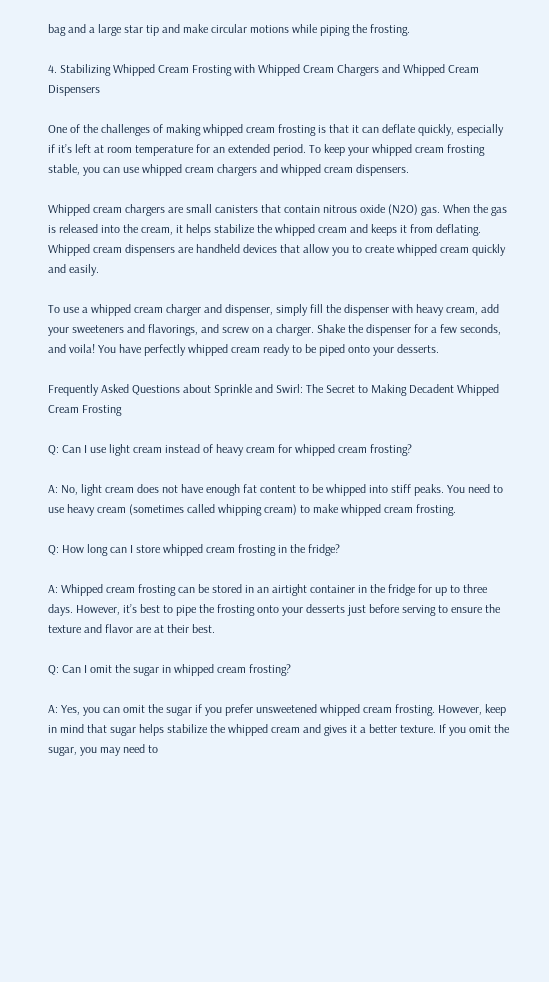bag and a large star tip and make circular motions while piping the frosting.

4. Stabilizing Whipped Cream Frosting with Whipped Cream Chargers and Whipped Cream Dispensers

One of the challenges of making whipped cream frosting is that it can deflate quickly, especially if it’s left at room temperature for an extended period. To keep your whipped cream frosting stable, you can use whipped cream chargers and whipped cream dispensers.

Whipped cream chargers are small canisters that contain nitrous oxide (N2O) gas. When the gas is released into the cream, it helps stabilize the whipped cream and keeps it from deflating. Whipped cream dispensers are handheld devices that allow you to create whipped cream quickly and easily.

To use a whipped cream charger and dispenser, simply fill the dispenser with heavy cream, add your sweeteners and flavorings, and screw on a charger. Shake the dispenser for a few seconds, and voila! You have perfectly whipped cream ready to be piped onto your desserts.

Frequently Asked Questions about Sprinkle and Swirl: The Secret to Making Decadent Whipped Cream Frosting

Q: Can I use light cream instead of heavy cream for whipped cream frosting?

A: No, light cream does not have enough fat content to be whipped into stiff peaks. You need to use heavy cream (sometimes called whipping cream) to make whipped cream frosting.

Q: How long can I store whipped cream frosting in the fridge?

A: Whipped cream frosting can be stored in an airtight container in the fridge for up to three days. However, it’s best to pipe the frosting onto your desserts just before serving to ensure the texture and flavor are at their best.

Q: Can I omit the sugar in whipped cream frosting?

A: Yes, you can omit the sugar if you prefer unsweetened whipped cream frosting. However, keep in mind that sugar helps stabilize the whipped cream and gives it a better texture. If you omit the sugar, you may need to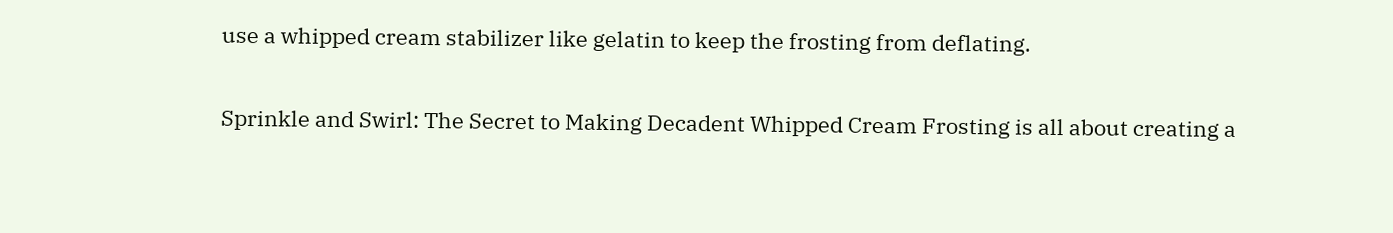use a whipped cream stabilizer like gelatin to keep the frosting from deflating.

Sprinkle and Swirl: The Secret to Making Decadent Whipped Cream Frosting is all about creating a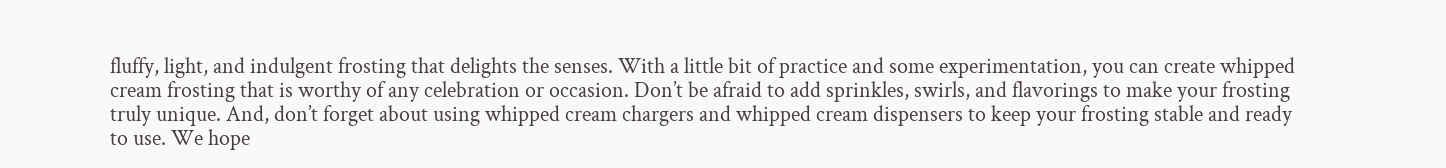fluffy, light, and indulgent frosting that delights the senses. With a little bit of practice and some experimentation, you can create whipped cream frosting that is worthy of any celebration or occasion. Don’t be afraid to add sprinkles, swirls, and flavorings to make your frosting truly unique. And, don’t forget about using whipped cream chargers and whipped cream dispensers to keep your frosting stable and ready to use. We hope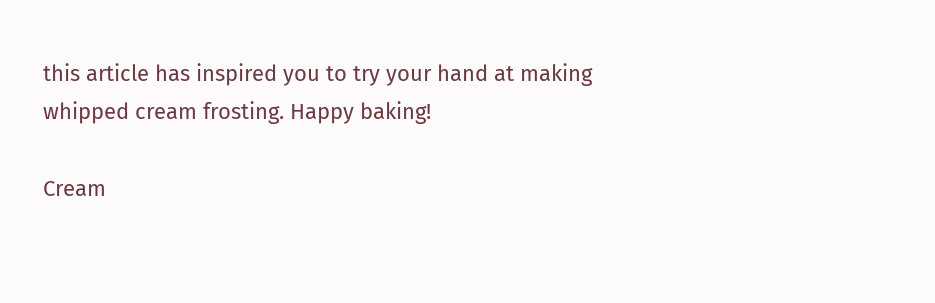this article has inspired you to try your hand at making whipped cream frosting. Happy baking!

Cream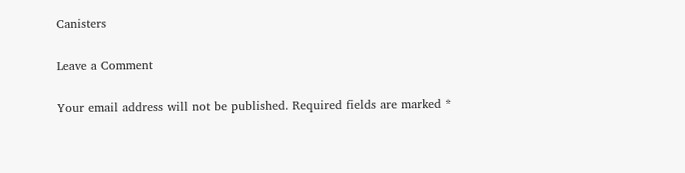Canisters

Leave a Comment

Your email address will not be published. Required fields are marked *